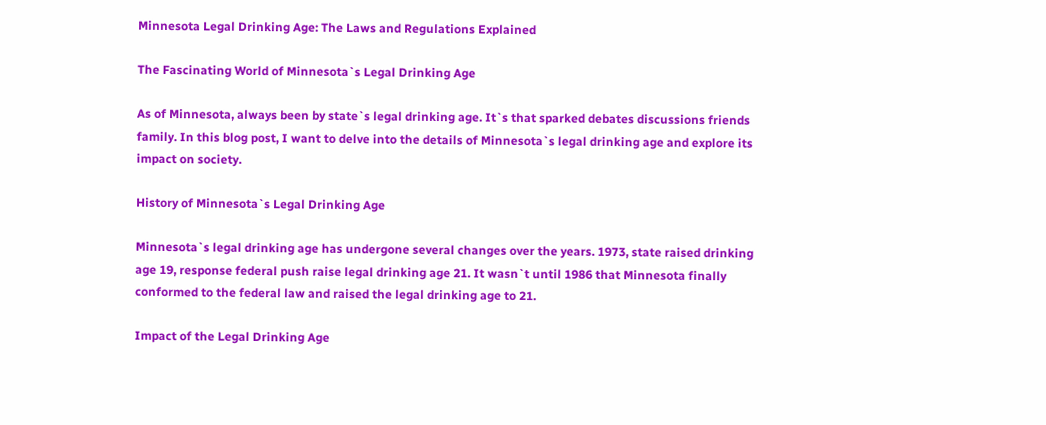Minnesota Legal Drinking Age: The Laws and Regulations Explained

The Fascinating World of Minnesota`s Legal Drinking Age

As of Minnesota, always been by state`s legal drinking age. It`s that sparked debates discussions friends family. In this blog post, I want to delve into the details of Minnesota`s legal drinking age and explore its impact on society.

History of Minnesota`s Legal Drinking Age

Minnesota`s legal drinking age has undergone several changes over the years. 1973, state raised drinking age 19, response federal push raise legal drinking age 21. It wasn`t until 1986 that Minnesota finally conformed to the federal law and raised the legal drinking age to 21.

Impact of the Legal Drinking Age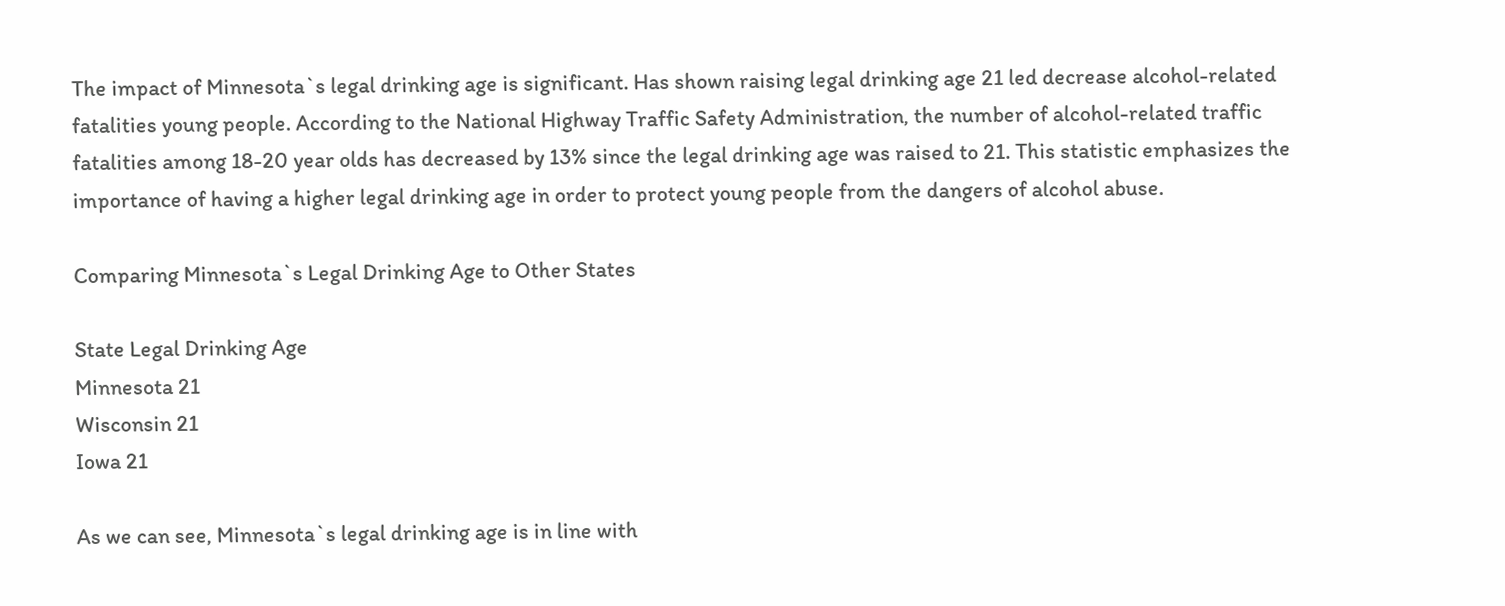The impact of Minnesota`s legal drinking age is significant. Has shown raising legal drinking age 21 led decrease alcohol-related fatalities young people. According to the National Highway Traffic Safety Administration, the number of alcohol-related traffic fatalities among 18-20 year olds has decreased by 13% since the legal drinking age was raised to 21. This statistic emphasizes the importance of having a higher legal drinking age in order to protect young people from the dangers of alcohol abuse.

Comparing Minnesota`s Legal Drinking Age to Other States

State Legal Drinking Age
Minnesota 21
Wisconsin 21
Iowa 21

As we can see, Minnesota`s legal drinking age is in line with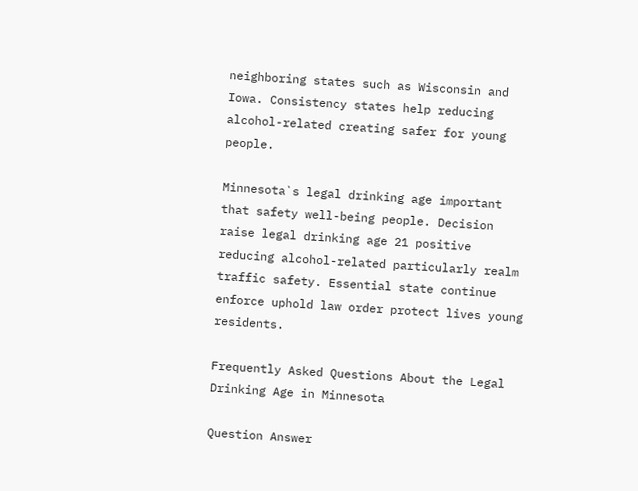neighboring states such as Wisconsin and Iowa. Consistency states help reducing alcohol-related creating safer for young people.

Minnesota`s legal drinking age important that safety well-being people. Decision raise legal drinking age 21 positive reducing alcohol-related particularly realm traffic safety. Essential state continue enforce uphold law order protect lives young residents.

Frequently Asked Questions About the Legal Drinking Age in Minnesota

Question Answer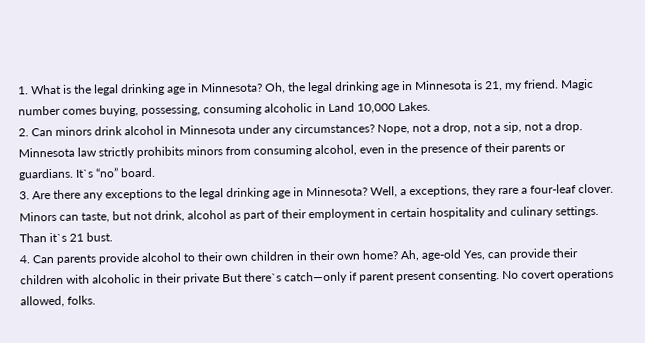1. What is the legal drinking age in Minnesota? Oh, the legal drinking age in Minnesota is 21, my friend. Magic number comes buying, possessing, consuming alcoholic in Land 10,000 Lakes.
2. Can minors drink alcohol in Minnesota under any circumstances? Nope, not a drop, not a sip, not a drop. Minnesota law strictly prohibits minors from consuming alcohol, even in the presence of their parents or guardians. It`s “no” board.
3. Are there any exceptions to the legal drinking age in Minnesota? Well, a exceptions, they rare a four-leaf clover. Minors can taste, but not drink, alcohol as part of their employment in certain hospitality and culinary settings. Than it`s 21 bust.
4. Can parents provide alcohol to their own children in their own home? Ah, age-old Yes, can provide their children with alcoholic in their private But there`s catch—only if parent present consenting. No covert operations allowed, folks.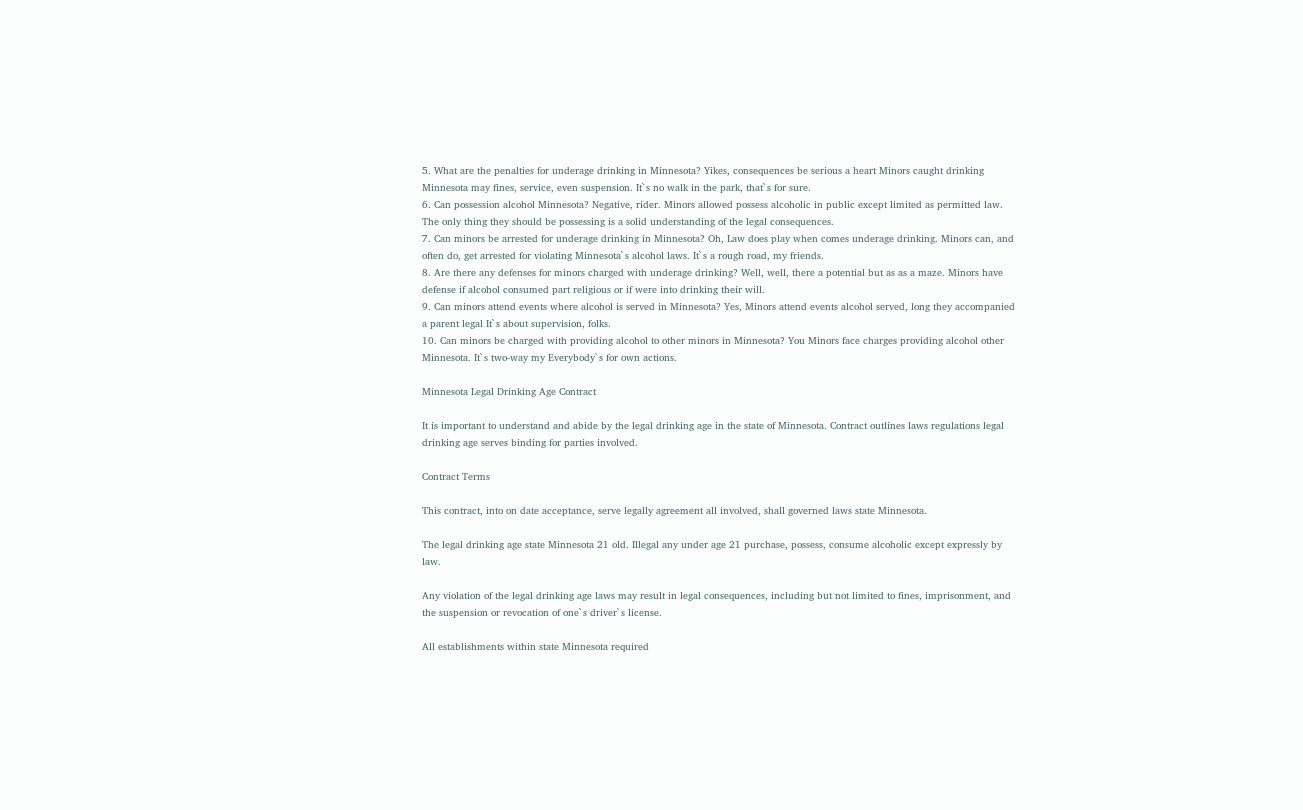5. What are the penalties for underage drinking in Minnesota? Yikes, consequences be serious a heart Minors caught drinking Minnesota may fines, service, even suspension. It`s no walk in the park, that`s for sure.
6. Can possession alcohol Minnesota? Negative, rider. Minors allowed possess alcoholic in public except limited as permitted law. The only thing they should be possessing is a solid understanding of the legal consequences.
7. Can minors be arrested for underage drinking in Minnesota? Oh, Law does play when comes underage drinking. Minors can, and often do, get arrested for violating Minnesota`s alcohol laws. It`s a rough road, my friends.
8. Are there any defenses for minors charged with underage drinking? Well, well, there a potential but as as a maze. Minors have defense if alcohol consumed part religious or if were into drinking their will.
9. Can minors attend events where alcohol is served in Minnesota? Yes, Minors attend events alcohol served, long they accompanied a parent legal It`s about supervision, folks.
10. Can minors be charged with providing alcohol to other minors in Minnesota? You Minors face charges providing alcohol other Minnesota. It`s two-way my Everybody`s for own actions.

Minnesota Legal Drinking Age Contract

It is important to understand and abide by the legal drinking age in the state of Minnesota. Contract outlines laws regulations legal drinking age serves binding for parties involved.

Contract Terms

This contract, into on date acceptance, serve legally agreement all involved, shall governed laws state Minnesota.

The legal drinking age state Minnesota 21 old. Illegal any under age 21 purchase, possess, consume alcoholic except expressly by law.

Any violation of the legal drinking age laws may result in legal consequences, including but not limited to fines, imprisonment, and the suspension or revocation of one`s driver`s license.

All establishments within state Minnesota required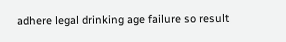adhere legal drinking age failure so result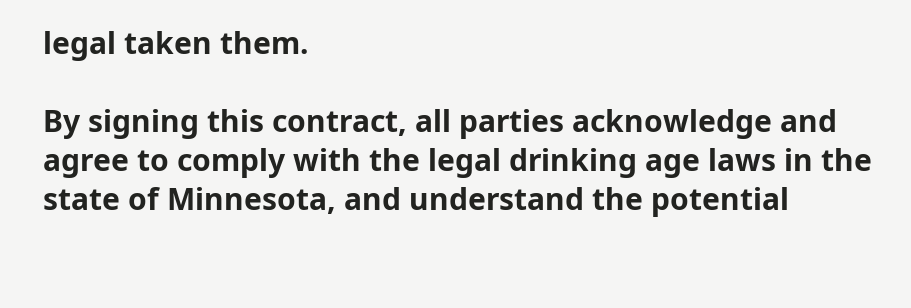legal taken them.

By signing this contract, all parties acknowledge and agree to comply with the legal drinking age laws in the state of Minnesota, and understand the potential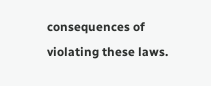consequences of violating these laws.